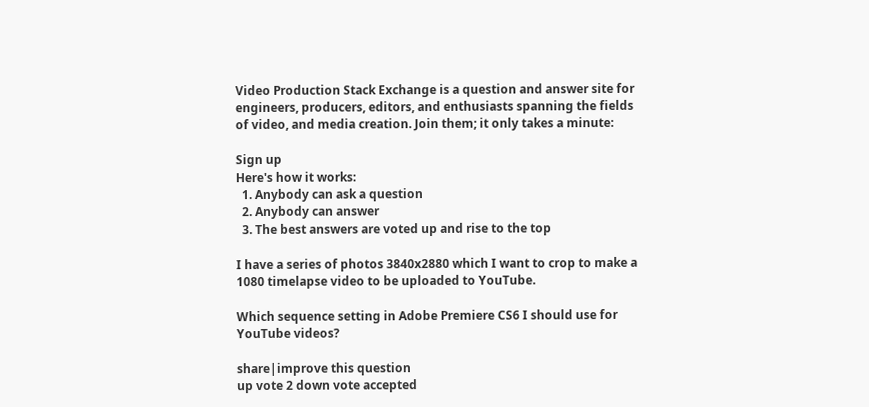Video Production Stack Exchange is a question and answer site for engineers, producers, editors, and enthusiasts spanning the fields of video, and media creation. Join them; it only takes a minute:

Sign up
Here's how it works:
  1. Anybody can ask a question
  2. Anybody can answer
  3. The best answers are voted up and rise to the top

I have a series of photos 3840x2880 which I want to crop to make a 1080 timelapse video to be uploaded to YouTube.

Which sequence setting in Adobe Premiere CS6 I should use for YouTube videos?

share|improve this question
up vote 2 down vote accepted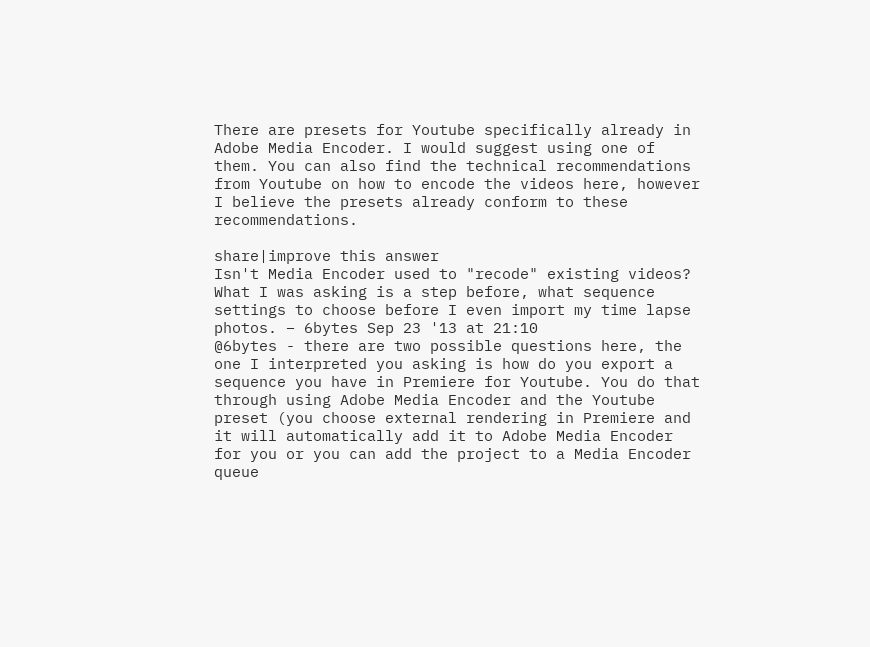There are presets for Youtube specifically already in Adobe Media Encoder. I would suggest using one of them. You can also find the technical recommendations from Youtube on how to encode the videos here, however I believe the presets already conform to these recommendations.

share|improve this answer
Isn't Media Encoder used to "recode" existing videos? What I was asking is a step before, what sequence settings to choose before I even import my time lapse photos. – 6bytes Sep 23 '13 at 21:10
@6bytes - there are two possible questions here, the one I interpreted you asking is how do you export a sequence you have in Premiere for Youtube. You do that through using Adobe Media Encoder and the Youtube preset (you choose external rendering in Premiere and it will automatically add it to Adobe Media Encoder for you or you can add the project to a Media Encoder queue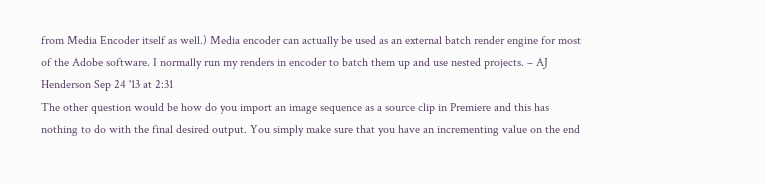from Media Encoder itself as well.) Media encoder can actually be used as an external batch render engine for most of the Adobe software. I normally run my renders in encoder to batch them up and use nested projects. – AJ Henderson Sep 24 '13 at 2:31
The other question would be how do you import an image sequence as a source clip in Premiere and this has nothing to do with the final desired output. You simply make sure that you have an incrementing value on the end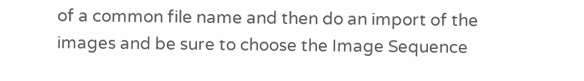of a common file name and then do an import of the images and be sure to choose the Image Sequence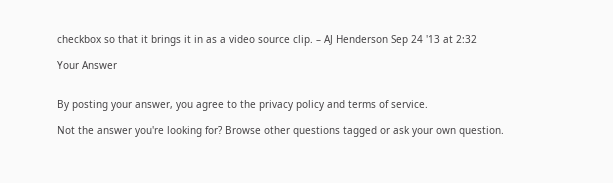checkbox so that it brings it in as a video source clip. – AJ Henderson Sep 24 '13 at 2:32

Your Answer


By posting your answer, you agree to the privacy policy and terms of service.

Not the answer you're looking for? Browse other questions tagged or ask your own question.